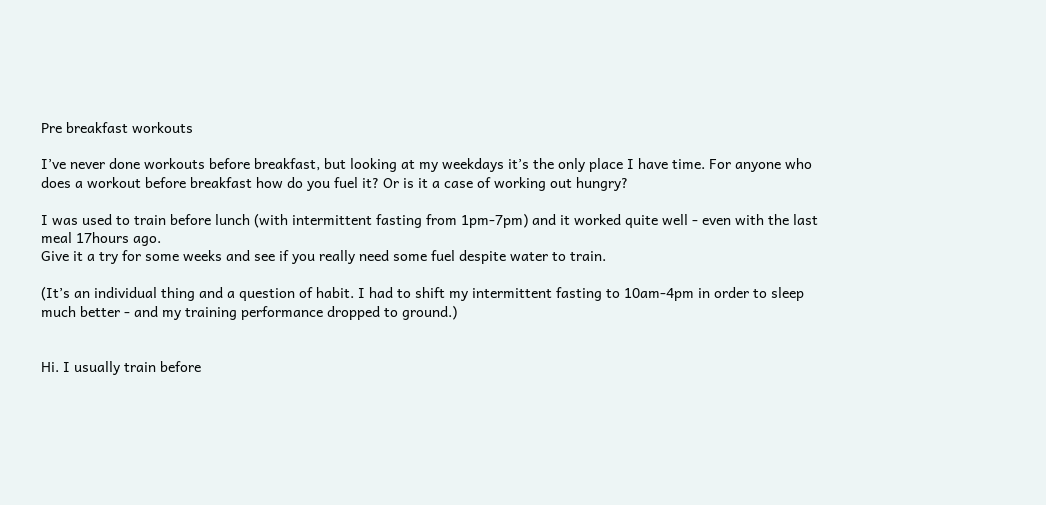Pre breakfast workouts

I’ve never done workouts before breakfast, but looking at my weekdays it’s the only place I have time. For anyone who does a workout before breakfast how do you fuel it? Or is it a case of working out hungry?

I was used to train before lunch (with intermittent fasting from 1pm-7pm) and it worked quite well - even with the last meal 17hours ago.
Give it a try for some weeks and see if you really need some fuel despite water to train.

(It’s an individual thing and a question of habit. I had to shift my intermittent fasting to 10am-4pm in order to sleep much better - and my training performance dropped to ground.)


Hi. I usually train before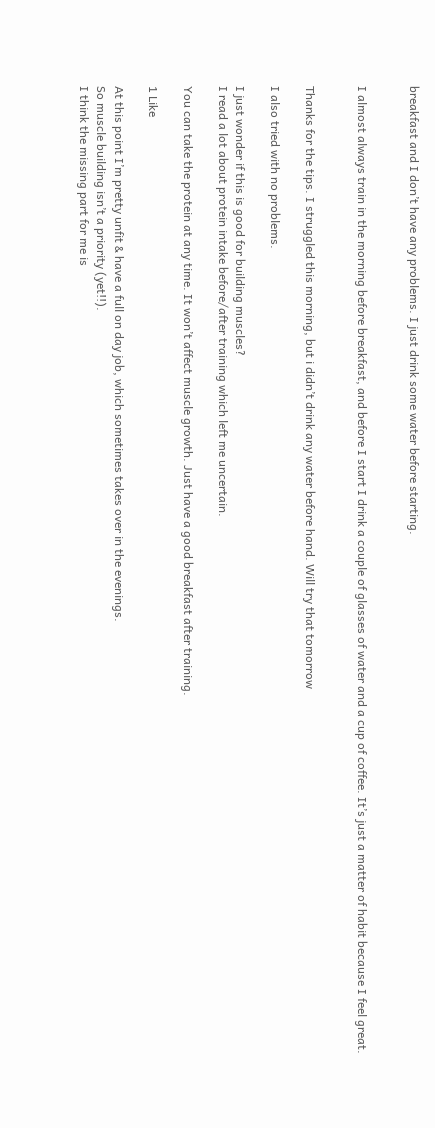breakfast and I don’t have any problems. I just drink some water before starting.


I almost always train in the morning before breakfast, and before I start I drink a couple of glasses of water and a cup of coffee. It’s just a matter of habit because I feel great.


Thanks for the tips. I struggled this morning, but i didn’t drink any water before hand. Will try that tomorrow

I also tried with no problems.

I just wonder if this is good for building muscles?
I read a lot about protein intake before/after training which left me uncertain.

You can take the protein at any time. It won’t affect muscle growth. Just have a good breakfast after training.

1 Like

At this point I’m pretty unfit & have a full on day job, which sometimes takes over in the evenings.
So muscle building isn’t a priority (yet!!).
I think the missing part for me is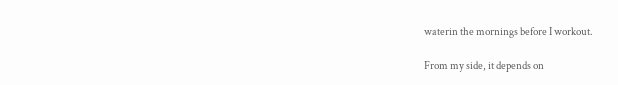waterin the mornings before I workout.

From my side, it depends on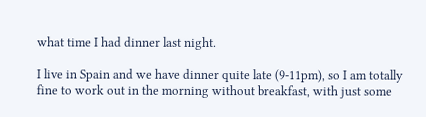what time I had dinner last night.

I live in Spain and we have dinner quite late (9-11pm), so I am totally fine to work out in the morning without breakfast, with just some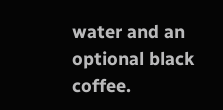water and an optional black coffee.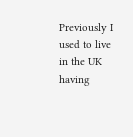Previously I used to live in the UK having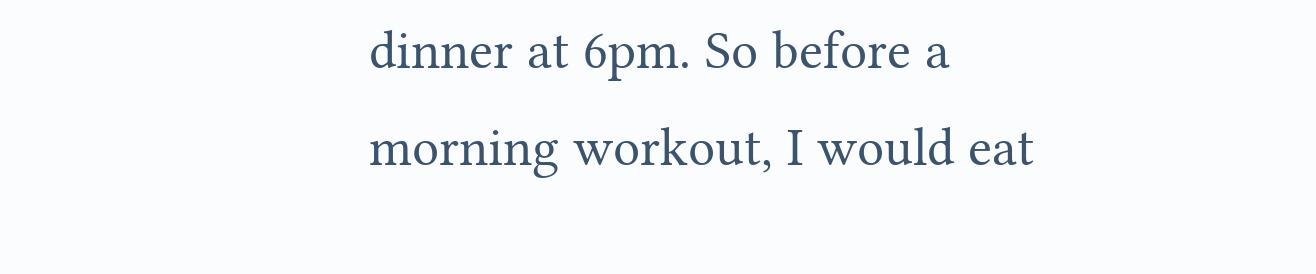dinner at 6pm. So before a morning workout, I would eat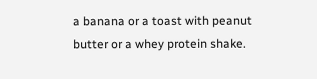a banana or a toast with peanut butter or a whey protein shake.